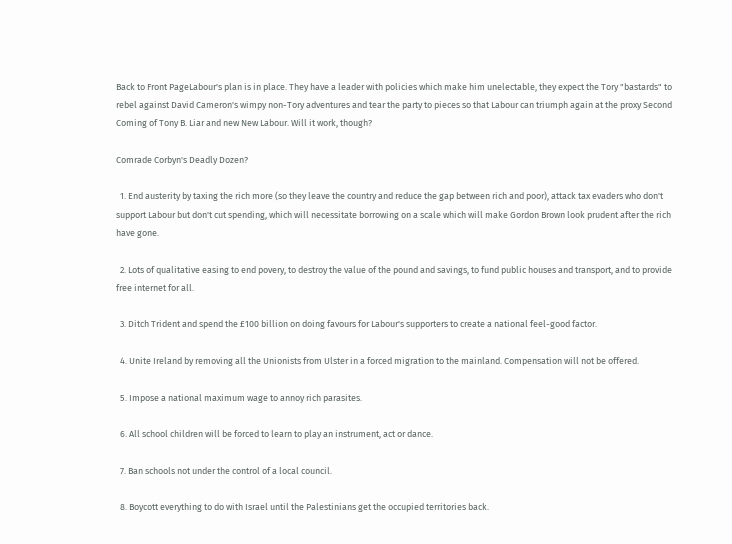Back to Front PageLabour's plan is in place. They have a leader with policies which make him unelectable, they expect the Tory "bastards" to rebel against David Cameron's wimpy non-Tory adventures and tear the party to pieces so that Labour can triumph again at the proxy Second Coming of Tony B. Liar and new New Labour. Will it work, though?

Comrade Corbyn's Deadly Dozen?

  1. End austerity by taxing the rich more (so they leave the country and reduce the gap between rich and poor), attack tax evaders who don't support Labour but don't cut spending, which will necessitate borrowing on a scale which will make Gordon Brown look prudent after the rich have gone.

  2. Lots of qualitative easing to end povery, to destroy the value of the pound and savings, to fund public houses and transport, and to provide free internet for all.

  3. Ditch Trident and spend the £100 billion on doing favours for Labour's supporters to create a national feel-good factor.

  4. Unite Ireland by removing all the Unionists from Ulster in a forced migration to the mainland. Compensation will not be offered.

  5. Impose a national maximum wage to annoy rich parasites.

  6. All school children will be forced to learn to play an instrument, act or dance.

  7. Ban schools not under the control of a local council.

  8. Boycott everything to do with Israel until the Palestinians get the occupied territories back.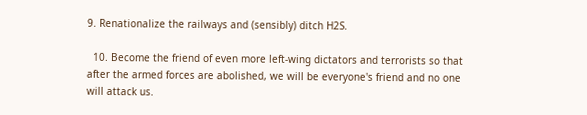9. Renationalize the railways and (sensibly) ditch H2S.

  10. Become the friend of even more left-wing dictators and terrorists so that after the armed forces are abolished, we will be everyone's friend and no one will attack us.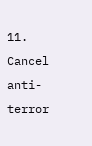11. Cancel anti-terror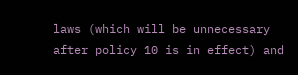laws (which will be unnecessary after policy 10 is in effect) and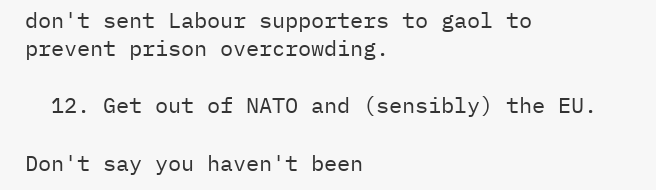don't sent Labour supporters to gaol to prevent prison overcrowding.

  12. Get out of NATO and (sensibly) the EU.

Don't say you haven't been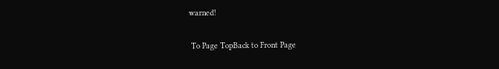warned!

 To Page TopBack to Front Page